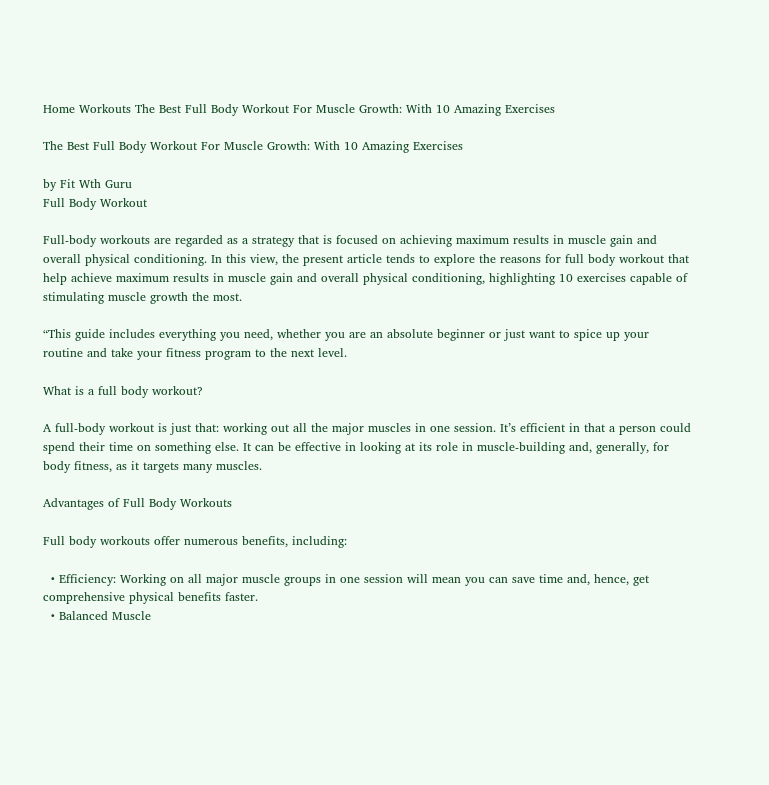Home Workouts The Best Full Body Workout For Muscle Growth: With 10 Amazing Exercises

The Best Full Body Workout For Muscle Growth: With 10 Amazing Exercises

by Fit Wth Guru
Full Body Workout

Full-body workouts are regarded as a strategy that is focused on achieving maximum results in muscle gain and overall physical conditioning. In this view, the present article tends to explore the reasons for full body workout that help achieve maximum results in muscle gain and overall physical conditioning, highlighting 10 exercises capable of stimulating muscle growth the most.

“This guide includes everything you need, whether you are an absolute beginner or just want to spice up your routine and take your fitness program to the next level.

What is a full body workout?

A full-body workout is just that: working out all the major muscles in one session. It’s efficient in that a person could spend their time on something else. It can be effective in looking at its role in muscle-building and, generally, for body fitness, as it targets many muscles.

Advantages of Full Body Workouts

Full body workouts offer numerous benefits, including:

  • Efficiency: Working on all major muscle groups in one session will mean you can save time and, hence, get comprehensive physical benefits faster.
  • Balanced Muscle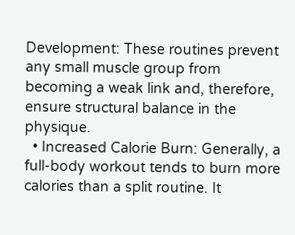Development: These routines prevent any small muscle group from becoming a weak link and, therefore, ensure structural balance in the physique.
  • Increased Calorie Burn: Generally, a full-body workout tends to burn more calories than a split routine. It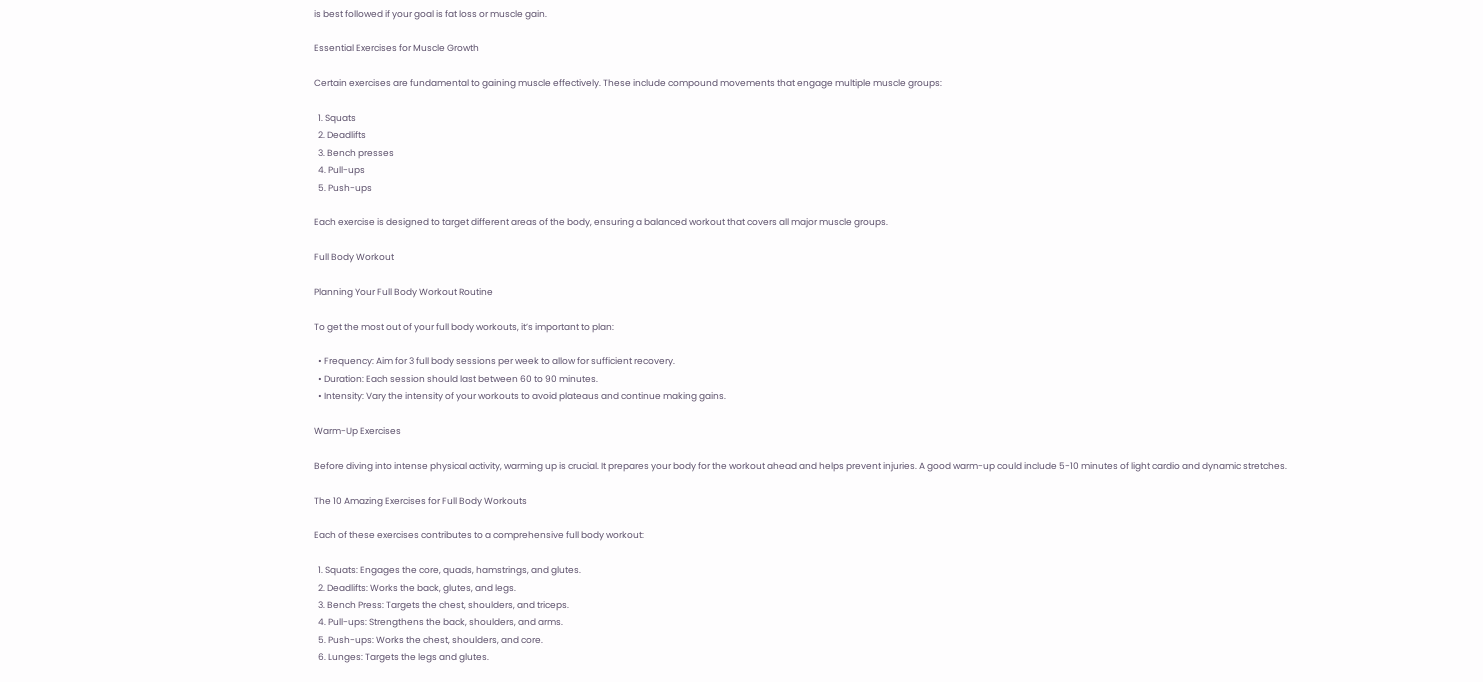is best followed if your goal is fat loss or muscle gain.

Essential Exercises for Muscle Growth

Certain exercises are fundamental to gaining muscle effectively. These include compound movements that engage multiple muscle groups:

  1. Squats
  2. Deadlifts
  3. Bench presses
  4. Pull-ups
  5. Push-ups

Each exercise is designed to target different areas of the body, ensuring a balanced workout that covers all major muscle groups.

Full Body Workout

Planning Your Full Body Workout Routine

To get the most out of your full body workouts, it’s important to plan:

  • Frequency: Aim for 3 full body sessions per week to allow for sufficient recovery.
  • Duration: Each session should last between 60 to 90 minutes.
  • Intensity: Vary the intensity of your workouts to avoid plateaus and continue making gains.

Warm-Up Exercises

Before diving into intense physical activity, warming up is crucial. It prepares your body for the workout ahead and helps prevent injuries. A good warm-up could include 5-10 minutes of light cardio and dynamic stretches.

The 10 Amazing Exercises for Full Body Workouts

Each of these exercises contributes to a comprehensive full body workout:

  1. Squats: Engages the core, quads, hamstrings, and glutes.
  2. Deadlifts: Works the back, glutes, and legs.
  3. Bench Press: Targets the chest, shoulders, and triceps.
  4. Pull-ups: Strengthens the back, shoulders, and arms.
  5. Push-ups: Works the chest, shoulders, and core.
  6. Lunges: Targets the legs and glutes.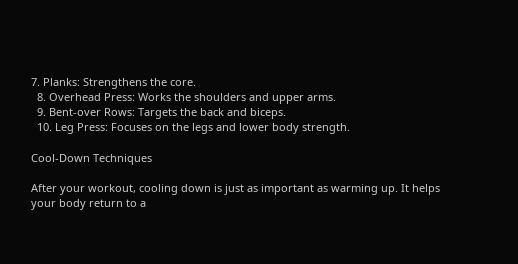7. Planks: Strengthens the core.
  8. Overhead Press: Works the shoulders and upper arms.
  9. Bent-over Rows: Targets the back and biceps.
  10. Leg Press: Focuses on the legs and lower body strength.

Cool-Down Techniques

After your workout, cooling down is just as important as warming up. It helps your body return to a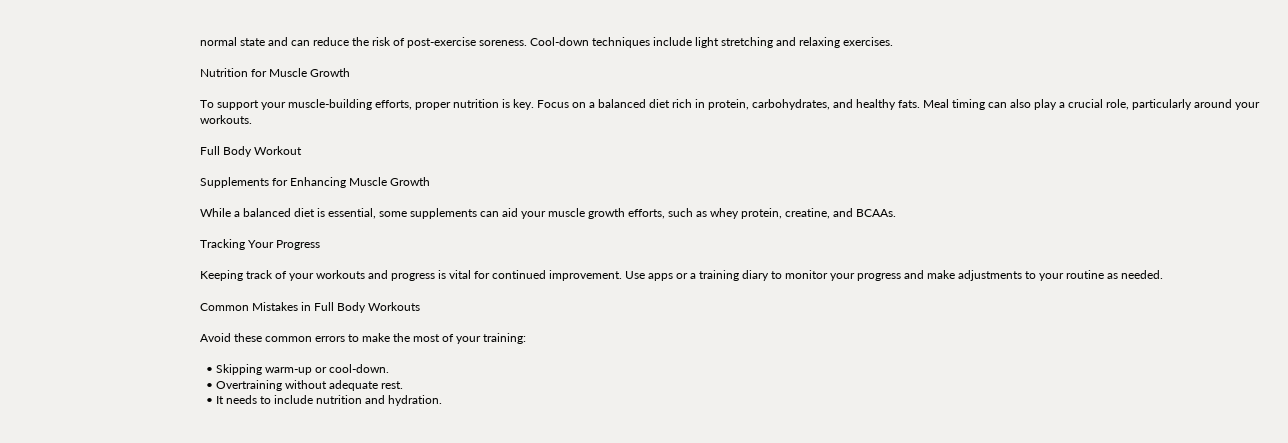normal state and can reduce the risk of post-exercise soreness. Cool-down techniques include light stretching and relaxing exercises.

Nutrition for Muscle Growth

To support your muscle-building efforts, proper nutrition is key. Focus on a balanced diet rich in protein, carbohydrates, and healthy fats. Meal timing can also play a crucial role, particularly around your workouts.

Full Body Workout

Supplements for Enhancing Muscle Growth

While a balanced diet is essential, some supplements can aid your muscle growth efforts, such as whey protein, creatine, and BCAAs.

Tracking Your Progress

Keeping track of your workouts and progress is vital for continued improvement. Use apps or a training diary to monitor your progress and make adjustments to your routine as needed.

Common Mistakes in Full Body Workouts

Avoid these common errors to make the most of your training:

  • Skipping warm-up or cool-down.
  • Overtraining without adequate rest.
  • It needs to include nutrition and hydration.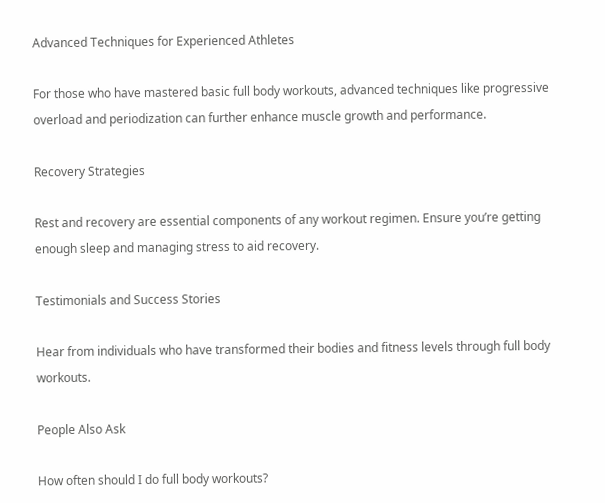Advanced Techniques for Experienced Athletes

For those who have mastered basic full body workouts, advanced techniques like progressive overload and periodization can further enhance muscle growth and performance.

Recovery Strategies

Rest and recovery are essential components of any workout regimen. Ensure you’re getting enough sleep and managing stress to aid recovery.

Testimonials and Success Stories

Hear from individuals who have transformed their bodies and fitness levels through full body workouts.

People Also Ask

How often should I do full body workouts?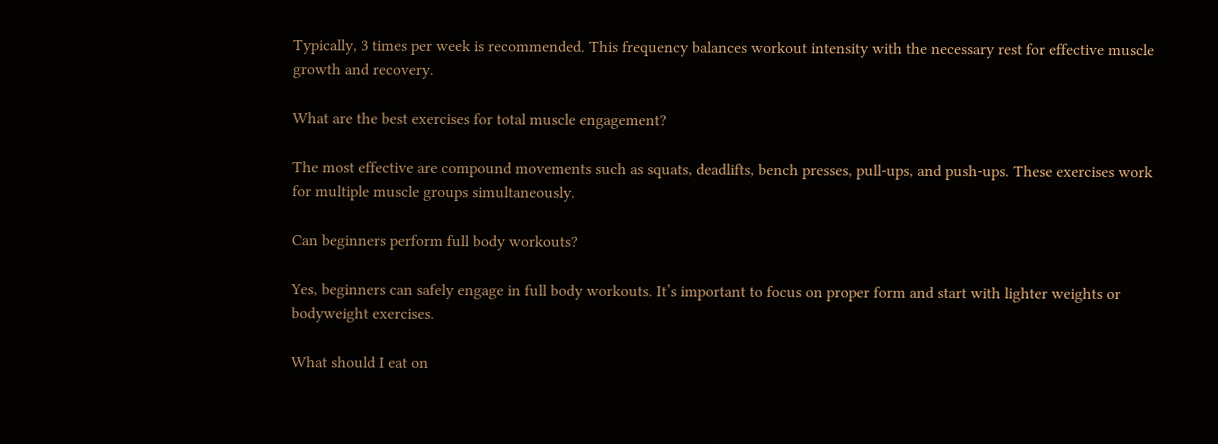Typically, 3 times per week is recommended. This frequency balances workout intensity with the necessary rest for effective muscle growth and recovery.

What are the best exercises for total muscle engagement?

The most effective are compound movements such as squats, deadlifts, bench presses, pull-ups, and push-ups. These exercises work for multiple muscle groups simultaneously.

Can beginners perform full body workouts?

Yes, beginners can safely engage in full body workouts. It’s important to focus on proper form and start with lighter weights or bodyweight exercises.

What should I eat on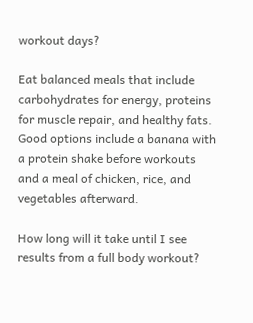workout days?

Eat balanced meals that include carbohydrates for energy, proteins for muscle repair, and healthy fats. Good options include a banana with a protein shake before workouts and a meal of chicken, rice, and vegetables afterward.

How long will it take until I see results from a full body workout?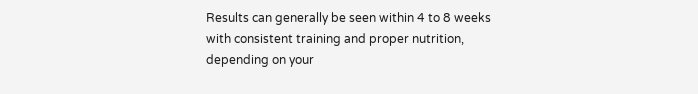Results can generally be seen within 4 to 8 weeks with consistent training and proper nutrition, depending on your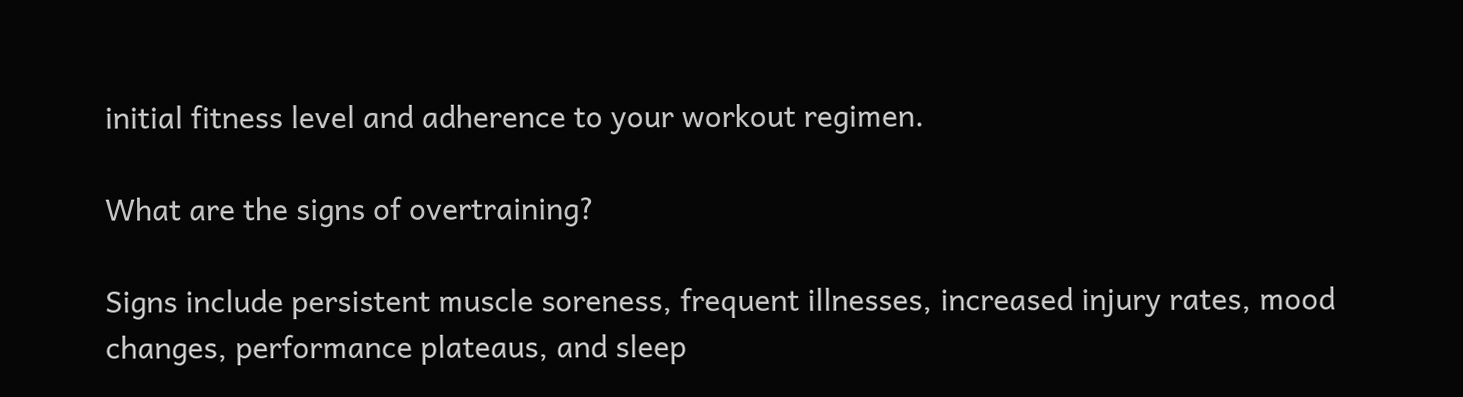initial fitness level and adherence to your workout regimen.

What are the signs of overtraining?

Signs include persistent muscle soreness, frequent illnesses, increased injury rates, mood changes, performance plateaus, and sleep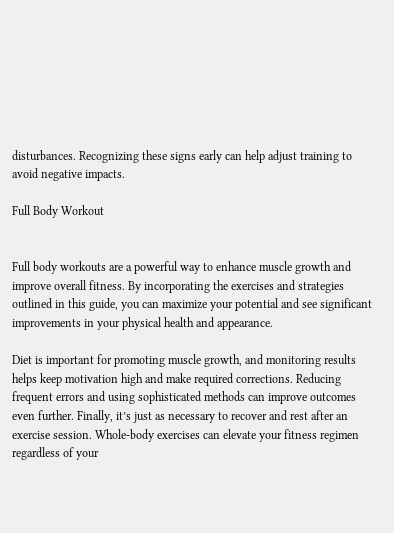disturbances. Recognizing these signs early can help adjust training to avoid negative impacts.

Full Body Workout


Full body workouts are a powerful way to enhance muscle growth and improve overall fitness. By incorporating the exercises and strategies outlined in this guide, you can maximize your potential and see significant improvements in your physical health and appearance.

Diet is important for promoting muscle growth, and monitoring results helps keep motivation high and make required corrections. Reducing frequent errors and using sophisticated methods can improve outcomes even further. Finally, it’s just as necessary to recover and rest after an exercise session. Whole-body exercises can elevate your fitness regimen regardless of your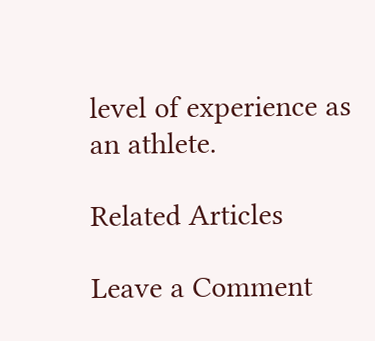level of experience as an athlete.

Related Articles

Leave a Comment